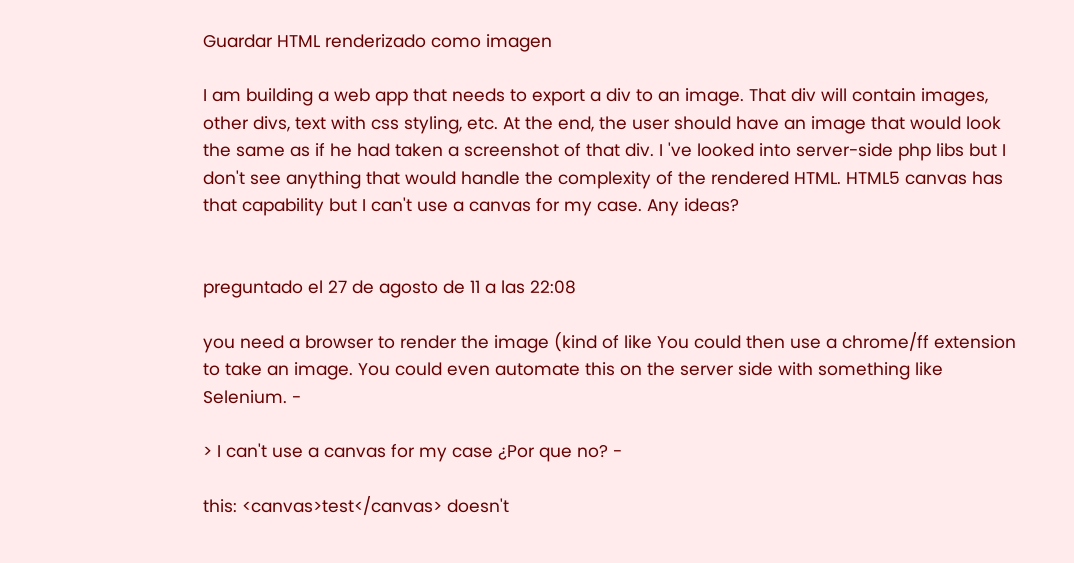Guardar HTML renderizado como imagen

I am building a web app that needs to export a div to an image. That div will contain images, other divs, text with css styling, etc. At the end, the user should have an image that would look the same as if he had taken a screenshot of that div. I 've looked into server-side php libs but I don't see anything that would handle the complexity of the rendered HTML. HTML5 canvas has that capability but I can't use a canvas for my case. Any ideas?


preguntado el 27 de agosto de 11 a las 22:08

you need a browser to render the image (kind of like You could then use a chrome/ff extension to take an image. You could even automate this on the server side with something like Selenium. -

> I can't use a canvas for my case ¿Por que no? -

this: <canvas>test</canvas> doesn't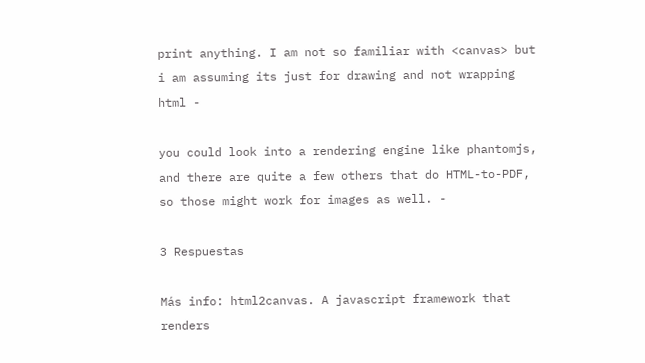print anything. I am not so familiar with <canvas> but i am assuming its just for drawing and not wrapping html -

you could look into a rendering engine like phantomjs, and there are quite a few others that do HTML-to-PDF, so those might work for images as well. -

3 Respuestas

Más info: html2canvas. A javascript framework that renders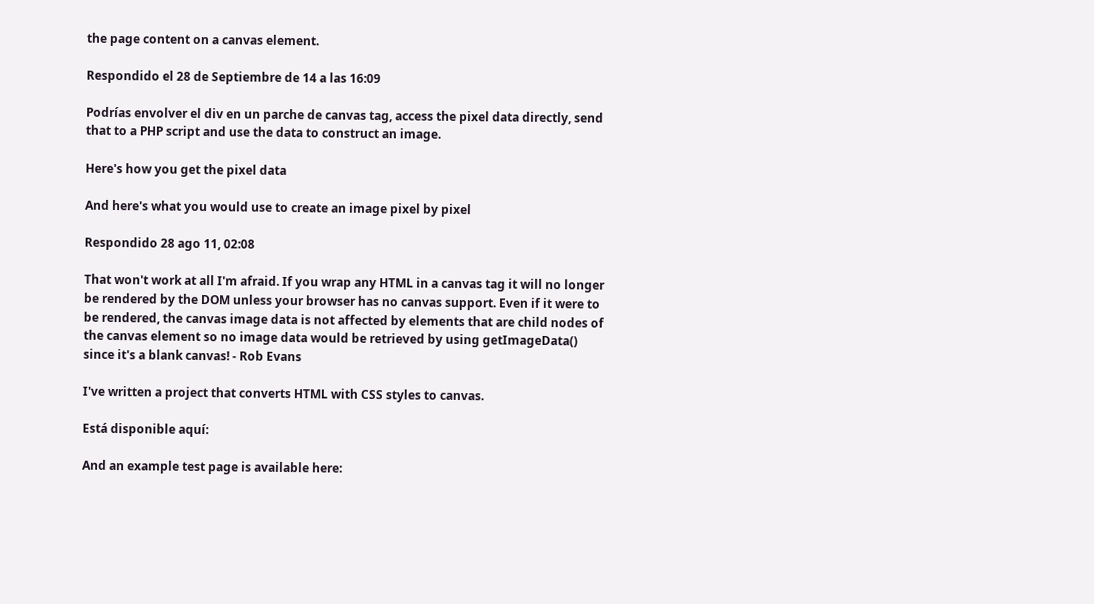the page content on a canvas element.

Respondido el 28 de Septiembre de 14 a las 16:09

Podrías envolver el div en un parche de canvas tag, access the pixel data directly, send that to a PHP script and use the data to construct an image.

Here's how you get the pixel data

And here's what you would use to create an image pixel by pixel

Respondido 28 ago 11, 02:08

That won't work at all I'm afraid. If you wrap any HTML in a canvas tag it will no longer be rendered by the DOM unless your browser has no canvas support. Even if it were to be rendered, the canvas image data is not affected by elements that are child nodes of the canvas element so no image data would be retrieved by using getImageData() since it's a blank canvas! - Rob Evans

I've written a project that converts HTML with CSS styles to canvas.

Está disponible aquí:

And an example test page is available here: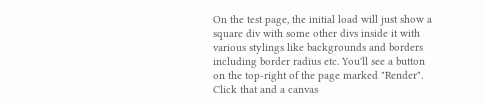On the test page, the initial load will just show a square div with some other divs inside it with various stylings like backgrounds and borders including border radius etc. You'll see a button on the top-right of the page marked "Render". Click that and a canvas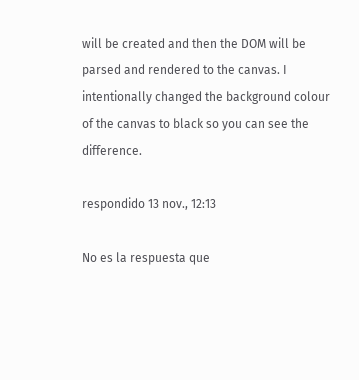will be created and then the DOM will be parsed and rendered to the canvas. I intentionally changed the background colour of the canvas to black so you can see the difference.

respondido 13 nov., 12:13

No es la respuesta que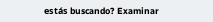estás buscando? Examinar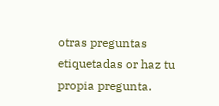otras preguntas etiquetadas or haz tu propia pregunta.